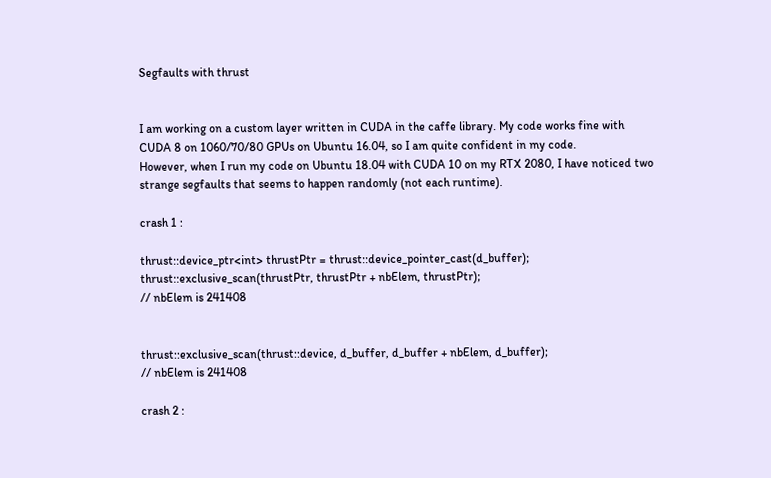Segfaults with thrust


I am working on a custom layer written in CUDA in the caffe library. My code works fine with CUDA 8 on 1060/70/80 GPUs on Ubuntu 16.04, so I am quite confident in my code.
However, when I run my code on Ubuntu 18.04 with CUDA 10 on my RTX 2080, I have noticed two strange segfaults that seems to happen randomly (not each runtime).

crash 1 :

thrust::device_ptr<int> thrustPtr = thrust::device_pointer_cast(d_buffer);
thrust::exclusive_scan(thrustPtr, thrustPtr + nbElem, thrustPtr);
// nbElem is 241408


thrust::exclusive_scan(thrust::device, d_buffer, d_buffer + nbElem, d_buffer);
// nbElem is 241408

crash 2 :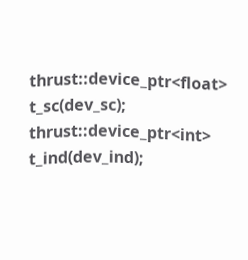thrust::device_ptr<float> t_sc(dev_sc);
thrust::device_ptr<int> t_ind(dev_ind);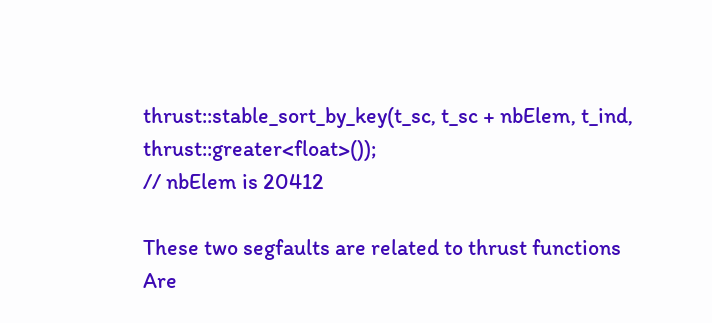thrust::stable_sort_by_key(t_sc, t_sc + nbElem, t_ind, thrust::greater<float>());
// nbElem is 20412

These two segfaults are related to thrust functions
Are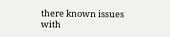there known issues with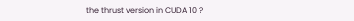the thrust version in CUDA 10 ?